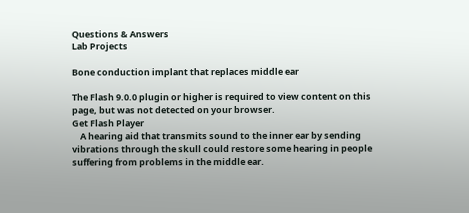Questions & Answers
Lab Projects

Bone conduction implant that replaces middle ear

The Flash 9.0.0 plugin or higher is required to view content on this page, but was not detected on your browser.
Get Flash Player
    A hearing aid that transmits sound to the inner ear by sending vibrations through the skull could restore some hearing in people suffering from problems in the middle ear.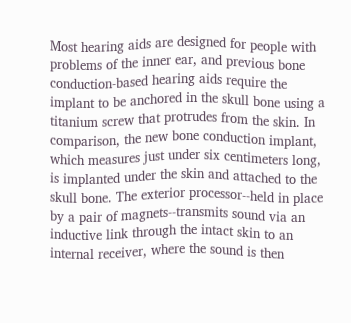Most hearing aids are designed for people with problems of the inner ear, and previous bone conduction-based hearing aids require the implant to be anchored in the skull bone using a titanium screw that protrudes from the skin. In comparison, the new bone conduction implant, which measures just under six centimeters long, is implanted under the skin and attached to the skull bone. The exterior processor--held in place by a pair of magnets--transmits sound via an inductive link through the intact skin to an internal receiver, where the sound is then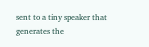sent to a tiny speaker that generates the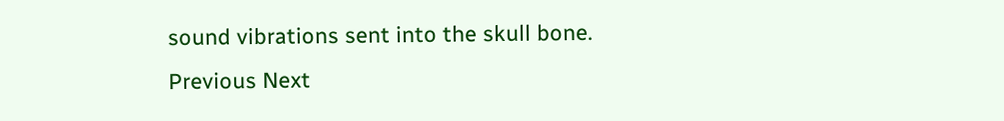sound vibrations sent into the skull bone.
Previous Next